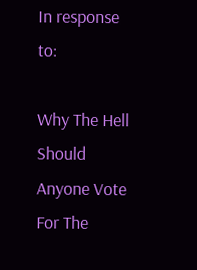In response to:

Why The Hell Should Anyone Vote For The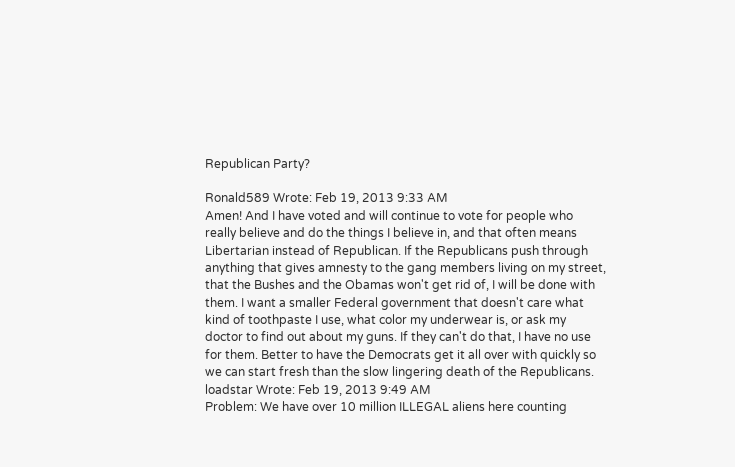Republican Party?

Ronald589 Wrote: Feb 19, 2013 9:33 AM
Amen! And I have voted and will continue to vote for people who really believe and do the things I believe in, and that often means Libertarian instead of Republican. If the Republicans push through anything that gives amnesty to the gang members living on my street, that the Bushes and the Obamas won't get rid of, I will be done with them. I want a smaller Federal government that doesn't care what kind of toothpaste I use, what color my underwear is, or ask my doctor to find out about my guns. If they can't do that, I have no use for them. Better to have the Democrats get it all over with quickly so we can start fresh than the slow lingering death of the Republicans.
loadstar Wrote: Feb 19, 2013 9:49 AM
Problem: We have over 10 million ILLEGAL aliens here counting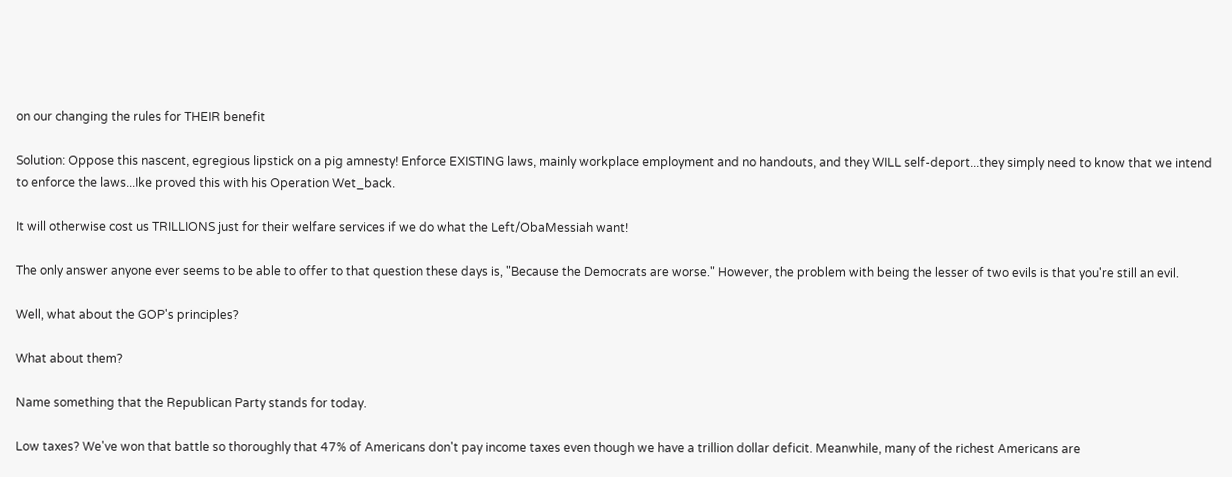on our changing the rules for THEIR benefit

Solution: Oppose this nascent, egregious lipstick on a pig amnesty! Enforce EXISTING laws, mainly workplace employment and no handouts, and they WILL self-deport...they simply need to know that we intend to enforce the laws...Ike proved this with his Operation Wet_back.

It will otherwise cost us TRILLIONS just for their welfare services if we do what the Left/ObaMessiah want!

The only answer anyone ever seems to be able to offer to that question these days is, "Because the Democrats are worse." However, the problem with being the lesser of two evils is that you're still an evil.

Well, what about the GOP's principles?

What about them?

Name something that the Republican Party stands for today.

Low taxes? We've won that battle so thoroughly that 47% of Americans don't pay income taxes even though we have a trillion dollar deficit. Meanwhile, many of the richest Americans are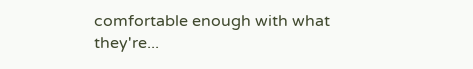comfortable enough with what they're...